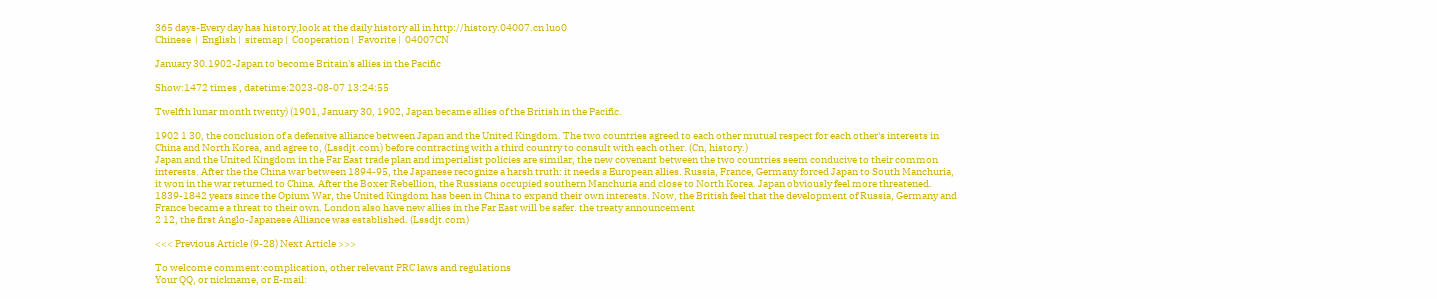365 days-Every day has history,look at the daily history all in http://history.04007.cn luo0
Chinese  |  English |  sitemap |  Cooperation |  Favorite |  04007CN

January 30.1902-Japan to become Britain's allies in the Pacific

Show:1472 times , datetime:2023-08-07 13:24:55

Twelfth lunar month twenty) (1901, January 30, 1902, Japan became allies of the British in the Pacific.

1902 1 30, the conclusion of a defensive alliance between Japan and the United Kingdom. The two countries agreed to each other mutual respect for each other's interests in China and North Korea, and agree to, (Lssdjt.com) before contracting with a third country to consult with each other. (Cn, history.)
Japan and the United Kingdom in the Far East trade plan and imperialist policies are similar, the new covenant between the two countries seem conducive to their common interests. After the the China war between 1894-95, the Japanese recognize a harsh truth: it needs a European allies. Russia, France, Germany forced Japan to South Manchuria, it won in the war returned to China. After the Boxer Rebellion, the Russians occupied southern Manchuria and close to North Korea. Japan obviously feel more threatened.
1839-1842 years since the Opium War, the United Kingdom has been in China to expand their own interests. Now, the British feel that the development of Russia, Germany and France became a threat to their own. London also have new allies in the Far East will be safer. the treaty announcement
2 12, the first Anglo-Japanese Alliance was established. (Lssdjt.com)

<<< Previous Article (9-28) Next Article >>>

To welcome comment:complication, other relevant PRC laws and regulations
Your QQ, or nickname, or E-mail: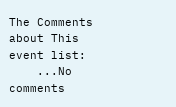The Comments about This event list:
    ...No comments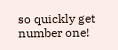so quickly get number one!